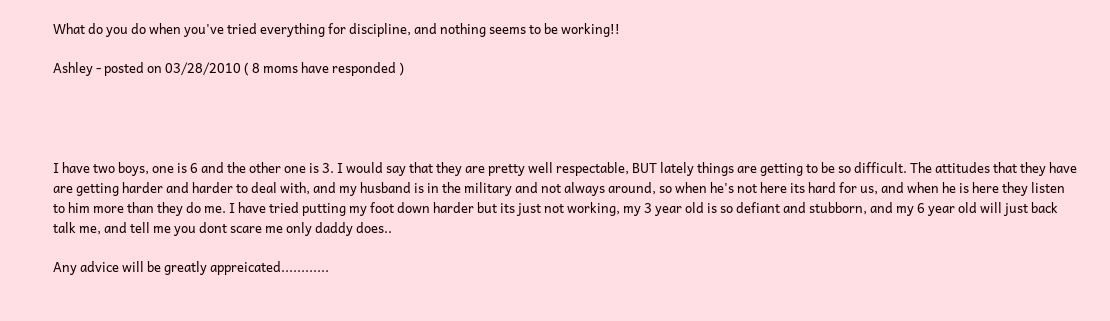What do you do when you've tried everything for discipline, and nothing seems to be working!!

Ashley - posted on 03/28/2010 ( 8 moms have responded )




I have two boys, one is 6 and the other one is 3. I would say that they are pretty well respectable, BUT lately things are getting to be so difficult. The attitudes that they have are getting harder and harder to deal with, and my husband is in the military and not always around, so when he's not here its hard for us, and when he is here they listen to him more than they do me. I have tried putting my foot down harder but its just not working, my 3 year old is so defiant and stubborn, and my 6 year old will just back talk me, and tell me you dont scare me only daddy does..

Any advice will be greatly appreicated............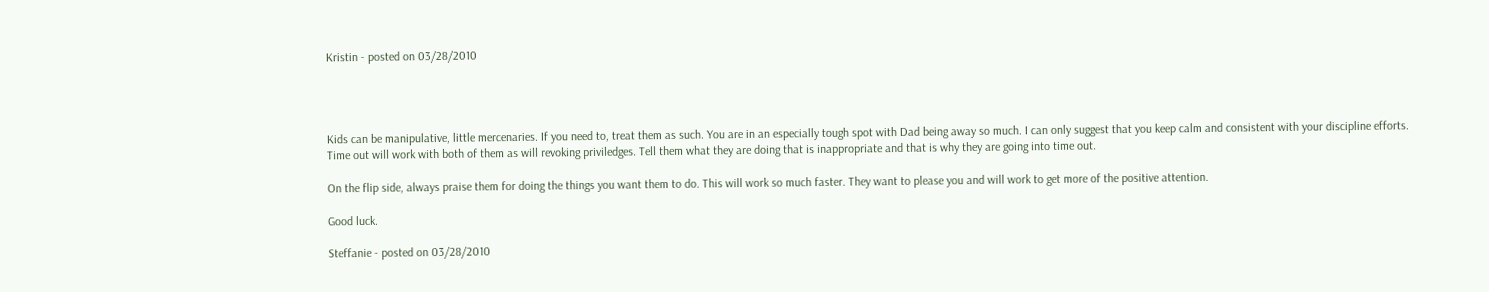Kristin - posted on 03/28/2010




Kids can be manipulative, little mercenaries. If you need to, treat them as such. You are in an especially tough spot with Dad being away so much. I can only suggest that you keep calm and consistent with your discipline efforts. Time out will work with both of them as will revoking priviledges. Tell them what they are doing that is inappropriate and that is why they are going into time out.

On the flip side, always praise them for doing the things you want them to do. This will work so much faster. They want to please you and will work to get more of the positive attention.

Good luck.

Steffanie - posted on 03/28/2010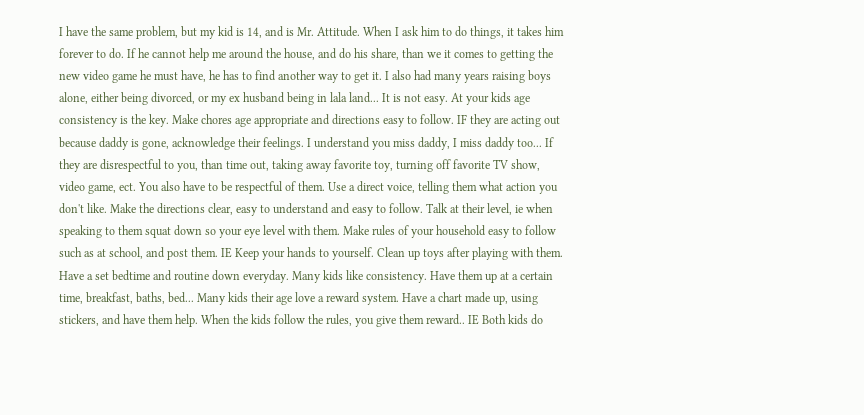I have the same problem, but my kid is 14, and is Mr. Attitude. When I ask him to do things, it takes him forever to do. If he cannot help me around the house, and do his share, than we it comes to getting the new video game he must have, he has to find another way to get it. I also had many years raising boys alone, either being divorced, or my ex husband being in lala land... It is not easy. At your kids age consistency is the key. Make chores age appropriate and directions easy to follow. IF they are acting out because daddy is gone, acknowledge their feelings. I understand you miss daddy, I miss daddy too... If they are disrespectful to you, than time out, taking away favorite toy, turning off favorite TV show, video game, ect. You also have to be respectful of them. Use a direct voice, telling them what action you don't like. Make the directions clear, easy to understand and easy to follow. Talk at their level, ie when speaking to them squat down so your eye level with them. Make rules of your household easy to follow such as at school, and post them. IE Keep your hands to yourself. Clean up toys after playing with them. Have a set bedtime and routine down everyday. Many kids like consistency. Have them up at a certain time, breakfast, baths, bed... Many kids their age love a reward system. Have a chart made up, using stickers, and have them help. When the kids follow the rules, you give them reward.. IE Both kids do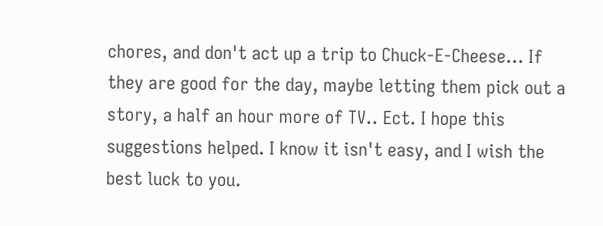chores, and don't act up a trip to Chuck-E-Cheese... If they are good for the day, maybe letting them pick out a story, a half an hour more of TV.. Ect. I hope this suggestions helped. I know it isn't easy, and I wish the best luck to you.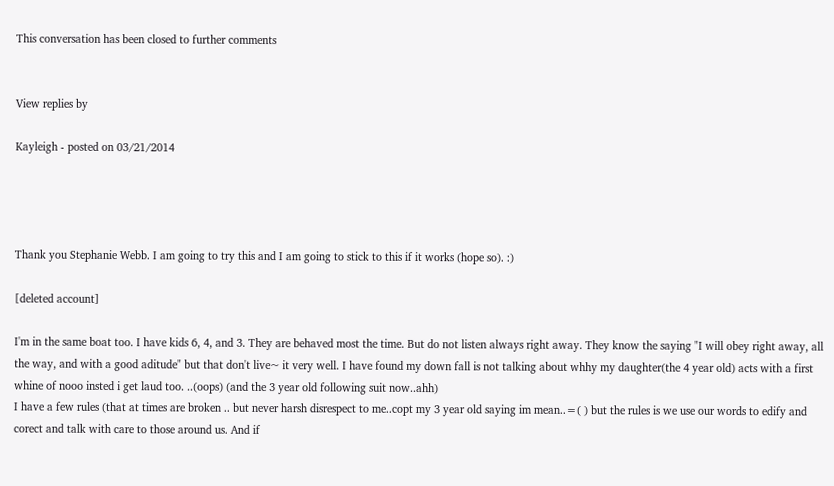This conversation has been closed to further comments


View replies by

Kayleigh - posted on 03/21/2014




Thank you Stephanie Webb. I am going to try this and I am going to stick to this if it works (hope so). :)

[deleted account]

I'm in the same boat too. I have kids 6, 4, and 3. They are behaved most the time. But do not listen always right away. They know the saying "I will obey right away, all the way, and with a good aditude" but that don't live~ it very well. I have found my down fall is not talking about whhy my daughter(the 4 year old) acts with a first whine of nooo insted i get laud too. ..(oops) (and the 3 year old following suit now..ahh)
I have a few rules (that at times are broken .. but never harsh disrespect to me..copt my 3 year old saying im mean..=( ) but the rules is we use our words to edify and corect and talk with care to those around us. And if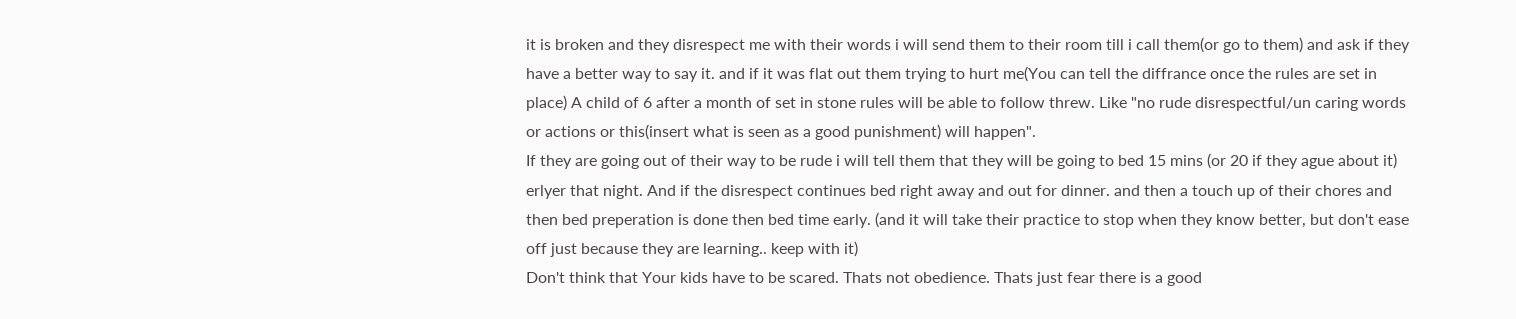it is broken and they disrespect me with their words i will send them to their room till i call them(or go to them) and ask if they have a better way to say it. and if it was flat out them trying to hurt me(You can tell the diffrance once the rules are set in place) A child of 6 after a month of set in stone rules will be able to follow threw. Like "no rude disrespectful/un caring words or actions or this(insert what is seen as a good punishment) will happen".
If they are going out of their way to be rude i will tell them that they will be going to bed 15 mins (or 20 if they ague about it) erlyer that night. And if the disrespect continues bed right away and out for dinner. and then a touch up of their chores and then bed preperation is done then bed time early. (and it will take their practice to stop when they know better, but don't ease off just because they are learning.. keep with it)
Don't think that Your kids have to be scared. Thats not obedience. Thats just fear there is a good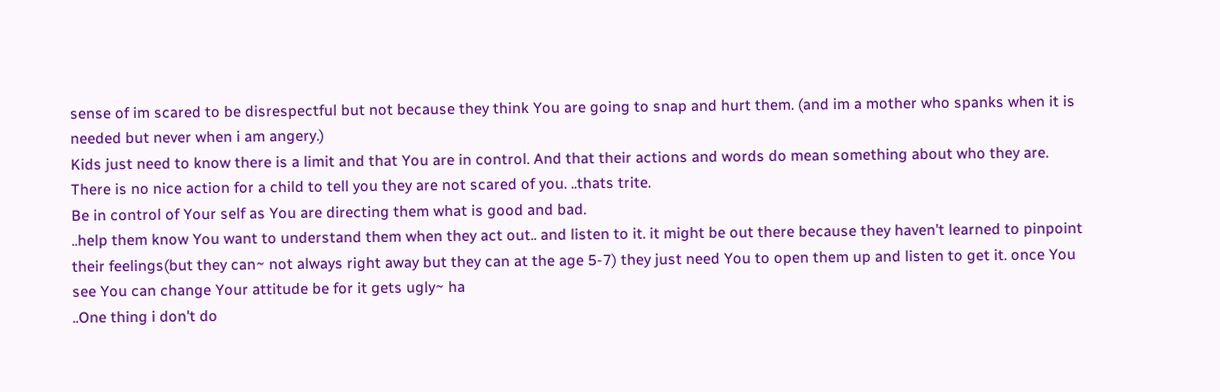sense of im scared to be disrespectful but not because they think You are going to snap and hurt them. (and im a mother who spanks when it is needed but never when i am angery.)
Kids just need to know there is a limit and that You are in control. And that their actions and words do mean something about who they are. There is no nice action for a child to tell you they are not scared of you. ..thats trite.
Be in control of Your self as You are directing them what is good and bad.
..help them know You want to understand them when they act out.. and listen to it. it might be out there because they haven't learned to pinpoint their feelings(but they can~ not always right away but they can at the age 5-7) they just need You to open them up and listen to get it. once You see You can change Your attitude be for it gets ugly~ ha
..One thing i don't do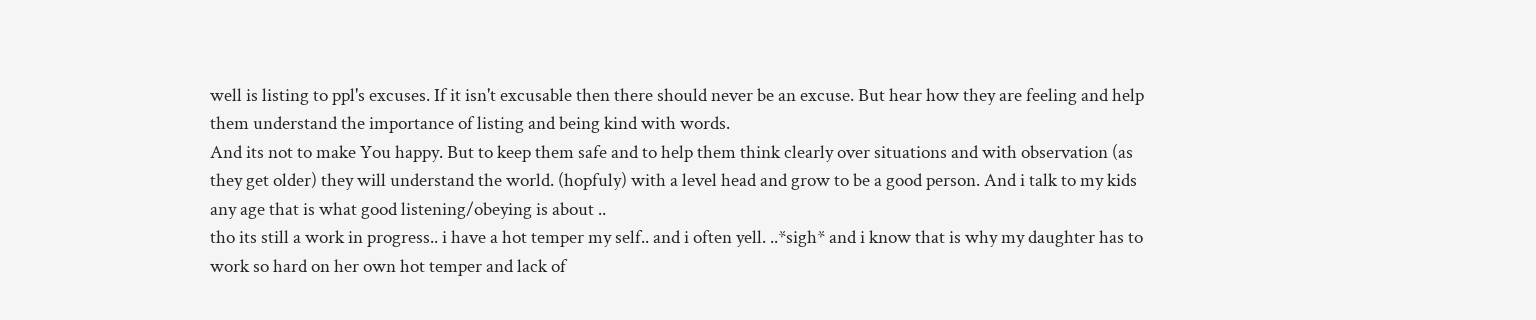well is listing to ppl's excuses. If it isn't excusable then there should never be an excuse. But hear how they are feeling and help them understand the importance of listing and being kind with words.
And its not to make You happy. But to keep them safe and to help them think clearly over situations and with observation (as they get older) they will understand the world. (hopfuly) with a level head and grow to be a good person. And i talk to my kids any age that is what good listening/obeying is about ..
tho its still a work in progress.. i have a hot temper my self.. and i often yell. ..*sigh* and i know that is why my daughter has to work so hard on her own hot temper and lack of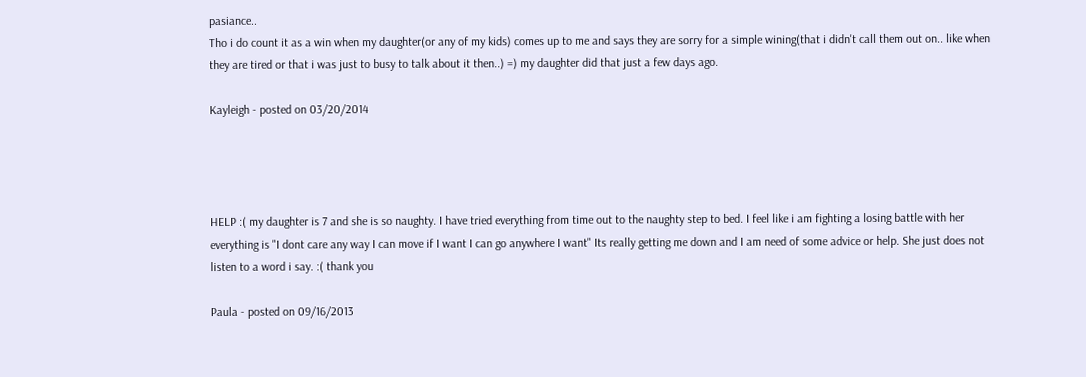pasiance..
Tho i do count it as a win when my daughter(or any of my kids) comes up to me and says they are sorry for a simple wining(that i didn't call them out on.. like when they are tired or that i was just to busy to talk about it then..) =) my daughter did that just a few days ago.

Kayleigh - posted on 03/20/2014




HELP :( my daughter is 7 and she is so naughty. I have tried everything from time out to the naughty step to bed. I feel like i am fighting a losing battle with her everything is "I dont care any way I can move if I want I can go anywhere I want" Its really getting me down and I am need of some advice or help. She just does not listen to a word i say. :( thank you

Paula - posted on 09/16/2013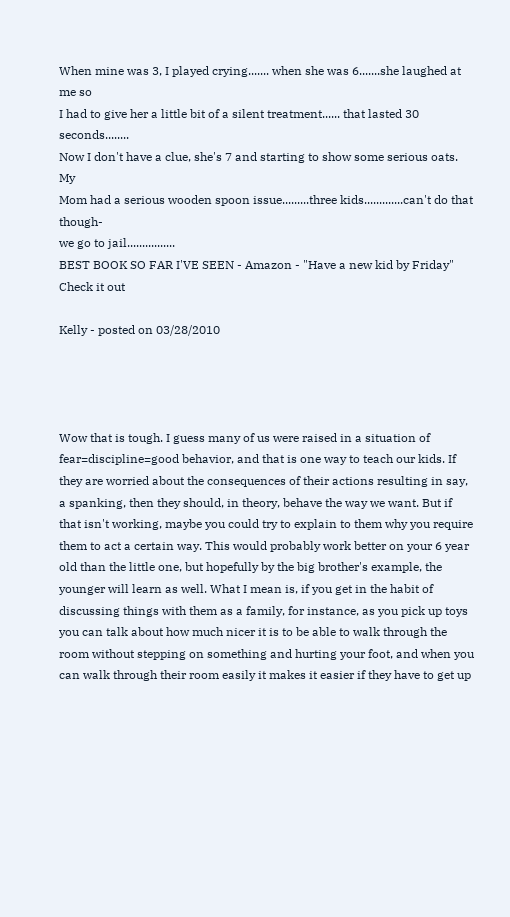When mine was 3, I played crying....... when she was 6.......she laughed at me so
I had to give her a little bit of a silent treatment...... that lasted 30 seconds........
Now I don't have a clue, she's 7 and starting to show some serious oats. My
Mom had a serious wooden spoon issue.........three kids.............can't do that though-
we go to jail................
BEST BOOK SO FAR I'VE SEEN - Amazon - "Have a new kid by Friday"
Check it out

Kelly - posted on 03/28/2010




Wow that is tough. I guess many of us were raised in a situation of fear=discipline=good behavior, and that is one way to teach our kids. If they are worried about the consequences of their actions resulting in say, a spanking, then they should, in theory, behave the way we want. But if that isn't working, maybe you could try to explain to them why you require them to act a certain way. This would probably work better on your 6 year old than the little one, but hopefully by the big brother's example, the younger will learn as well. What I mean is, if you get in the habit of discussing things with them as a family, for instance, as you pick up toys you can talk about how much nicer it is to be able to walk through the room without stepping on something and hurting your foot, and when you can walk through their room easily it makes it easier if they have to get up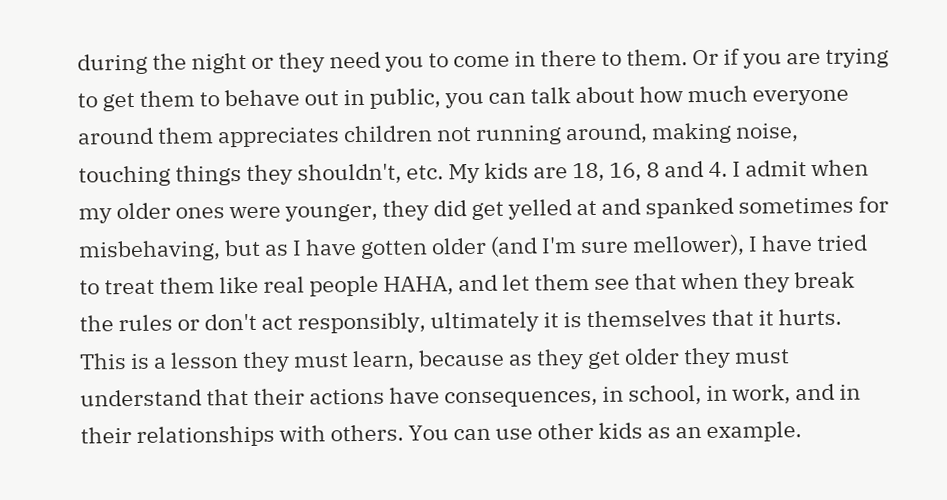during the night or they need you to come in there to them. Or if you are trying to get them to behave out in public, you can talk about how much everyone around them appreciates children not running around, making noise, touching things they shouldn't, etc. My kids are 18, 16, 8 and 4. I admit when my older ones were younger, they did get yelled at and spanked sometimes for misbehaving, but as I have gotten older (and I'm sure mellower), I have tried to treat them like real people HAHA, and let them see that when they break the rules or don't act responsibly, ultimately it is themselves that it hurts. This is a lesson they must learn, because as they get older they must understand that their actions have consequences, in school, in work, and in their relationships with others. You can use other kids as an example.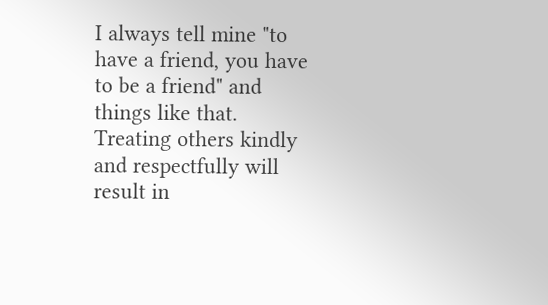I always tell mine "to have a friend, you have to be a friend" and things like that. Treating others kindly and respectfully will result in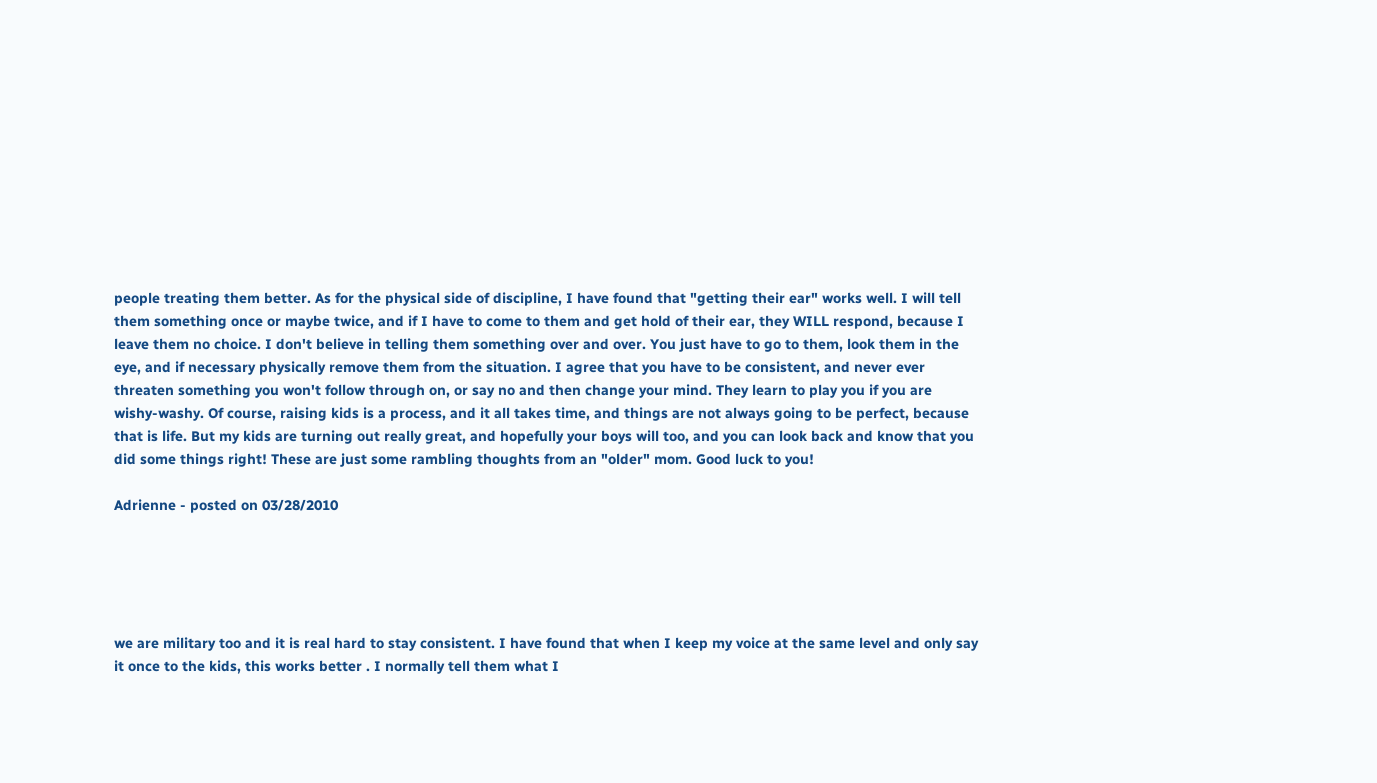people treating them better. As for the physical side of discipline, I have found that "getting their ear" works well. I will tell them something once or maybe twice, and if I have to come to them and get hold of their ear, they WILL respond, because I leave them no choice. I don't believe in telling them something over and over. You just have to go to them, look them in the eye, and if necessary physically remove them from the situation. I agree that you have to be consistent, and never ever threaten something you won't follow through on, or say no and then change your mind. They learn to play you if you are wishy-washy. Of course, raising kids is a process, and it all takes time, and things are not always going to be perfect, because that is life. But my kids are turning out really great, and hopefully your boys will too, and you can look back and know that you did some things right! These are just some rambling thoughts from an "older" mom. Good luck to you!

Adrienne - posted on 03/28/2010





we are military too and it is real hard to stay consistent. I have found that when I keep my voice at the same level and only say it once to the kids, this works better . I normally tell them what I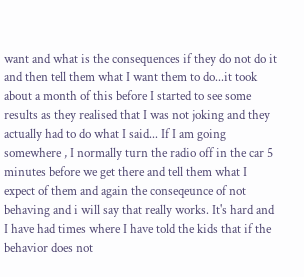want and what is the consequences if they do not do it and then tell them what I want them to do...it took about a month of this before I started to see some results as they realised that I was not joking and they actually had to do what I said... If I am going somewhere , I normally turn the radio off in the car 5 minutes before we get there and tell them what I expect of them and again the conseqeunce of not behaving and i will say that really works. It's hard and I have had times where I have told the kids that if the behavior does not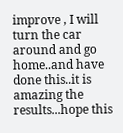improve , I will turn the car around and go home..and have done this..it is amazing the results...hope this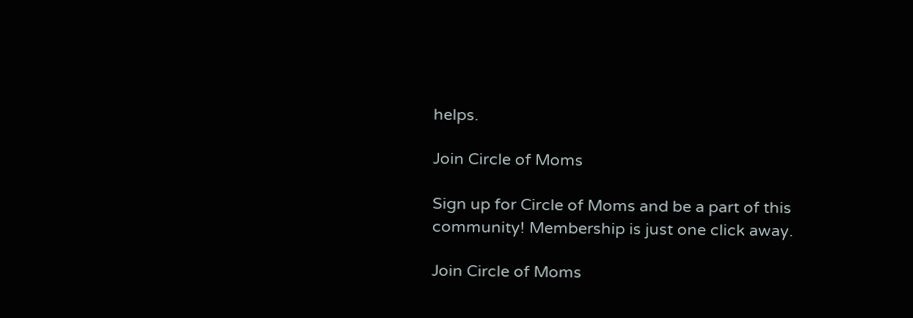helps.

Join Circle of Moms

Sign up for Circle of Moms and be a part of this community! Membership is just one click away.

Join Circle of Moms